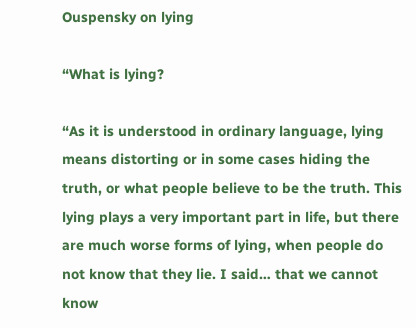Ouspensky on lying

“What is lying?

“As it is understood in ordinary language, lying means distorting or in some cases hiding the truth, or what people believe to be the truth. This lying plays a very important part in life, but there are much worse forms of lying, when people do not know that they lie. I said… that we cannot know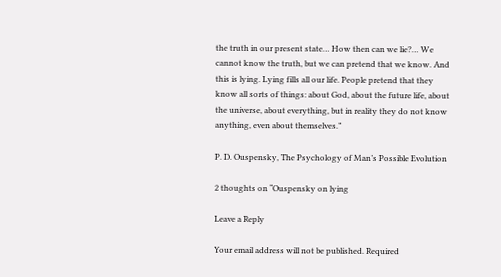the truth in our present state… How then can we lie?… We cannot know the truth, but we can pretend that we know. And this is lying. Lying fills all our life. People pretend that they know all sorts of things: about God, about the future life, about the universe, about everything, but in reality they do not know anything, even about themselves.”

P. D. Ouspensky, The Psychology of Man’s Possible Evolution

2 thoughts on “Ouspensky on lying

Leave a Reply

Your email address will not be published. Required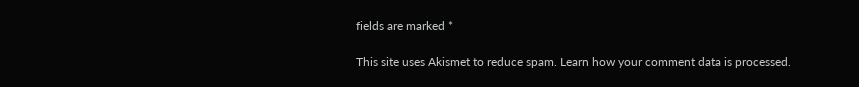fields are marked *

This site uses Akismet to reduce spam. Learn how your comment data is processed.